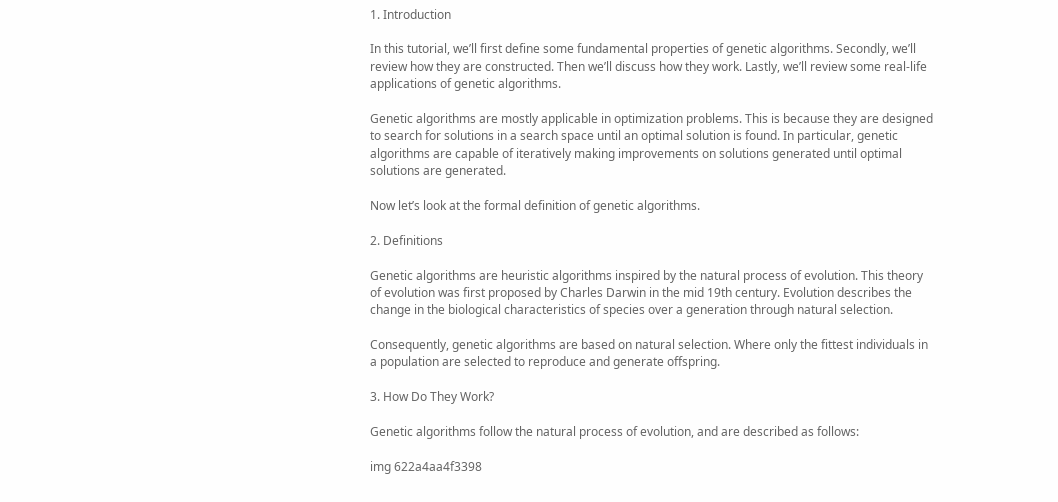1. Introduction

In this tutorial, we’ll first define some fundamental properties of genetic algorithms. Secondly, we’ll review how they are constructed. Then we’ll discuss how they work. Lastly, we’ll review some real-life applications of genetic algorithms.

Genetic algorithms are mostly applicable in optimization problems. This is because they are designed to search for solutions in a search space until an optimal solution is found. In particular, genetic algorithms are capable of iteratively making improvements on solutions generated until optimal solutions are generated.

Now let’s look at the formal definition of genetic algorithms.

2. Definitions

Genetic algorithms are heuristic algorithms inspired by the natural process of evolution. This theory of evolution was first proposed by Charles Darwin in the mid 19th century. Evolution describes the change in the biological characteristics of species over a generation through natural selection.

Consequently, genetic algorithms are based on natural selection. Where only the fittest individuals in a population are selected to reproduce and generate offspring.

3. How Do They Work?

Genetic algorithms follow the natural process of evolution, and are described as follows:

img 622a4aa4f3398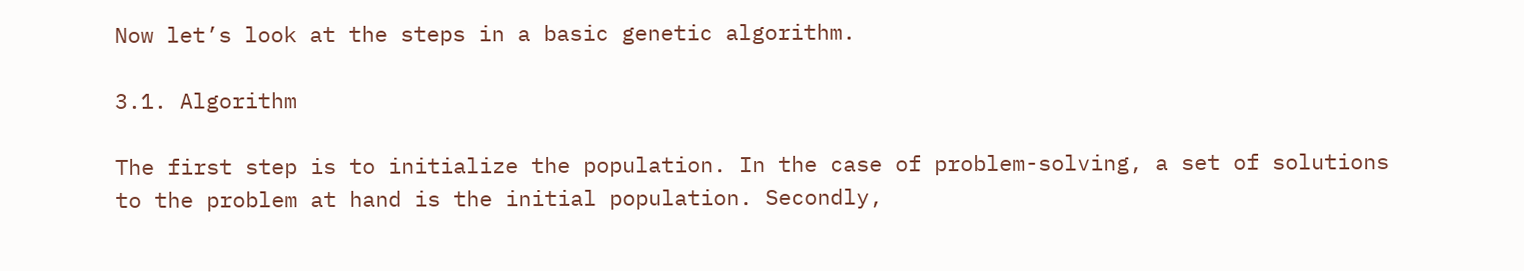Now let’s look at the steps in a basic genetic algorithm.

3.1. Algorithm

The first step is to initialize the population. In the case of problem-solving, a set of solutions to the problem at hand is the initial population. Secondly,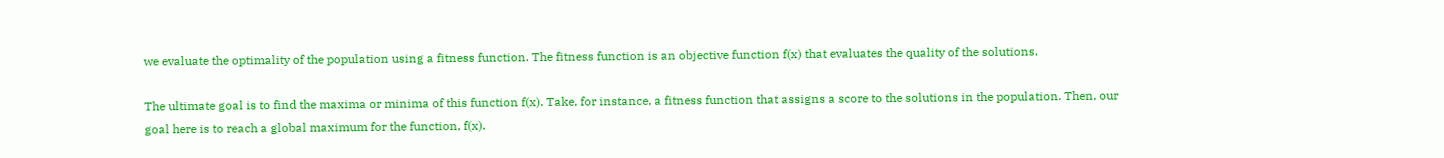we evaluate the optimality of the population using a fitness function. The fitness function is an objective function f(x) that evaluates the quality of the solutions.

The ultimate goal is to find the maxima or minima of this function f(x). Take, for instance, a fitness function that assigns a score to the solutions in the population. Then, our goal here is to reach a global maximum for the function, f(x).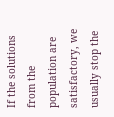If the solutions from the population are satisfactory, we usually stop the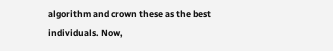algorithm and crown these as the best individuals. Now,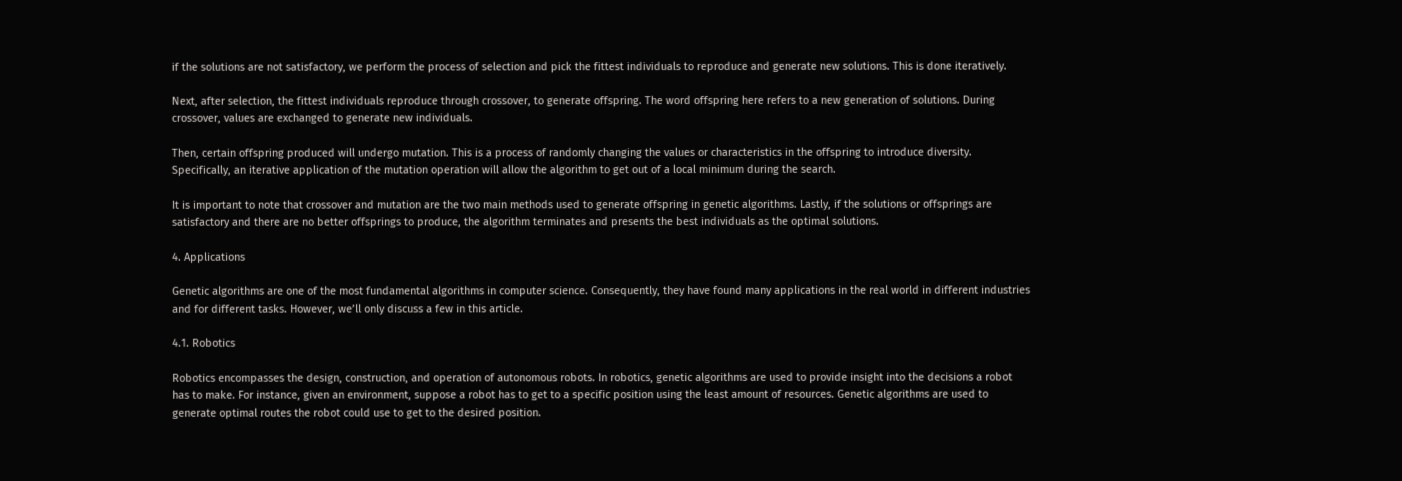if the solutions are not satisfactory, we perform the process of selection and pick the fittest individuals to reproduce and generate new solutions. This is done iteratively.

Next, after selection, the fittest individuals reproduce through crossover, to generate offspring. The word offspring here refers to a new generation of solutions. During crossover, values are exchanged to generate new individuals.

Then, certain offspring produced will undergo mutation. This is a process of randomly changing the values or characteristics in the offspring to introduce diversity. Specifically, an iterative application of the mutation operation will allow the algorithm to get out of a local minimum during the search.

It is important to note that crossover and mutation are the two main methods used to generate offspring in genetic algorithms. Lastly, if the solutions or offsprings are satisfactory and there are no better offsprings to produce, the algorithm terminates and presents the best individuals as the optimal solutions.

4. Applications

Genetic algorithms are one of the most fundamental algorithms in computer science. Consequently, they have found many applications in the real world in different industries and for different tasks. However, we’ll only discuss a few in this article.

4.1. Robotics

Robotics encompasses the design, construction, and operation of autonomous robots. In robotics, genetic algorithms are used to provide insight into the decisions a robot has to make. For instance, given an environment, suppose a robot has to get to a specific position using the least amount of resources. Genetic algorithms are used to generate optimal routes the robot could use to get to the desired position.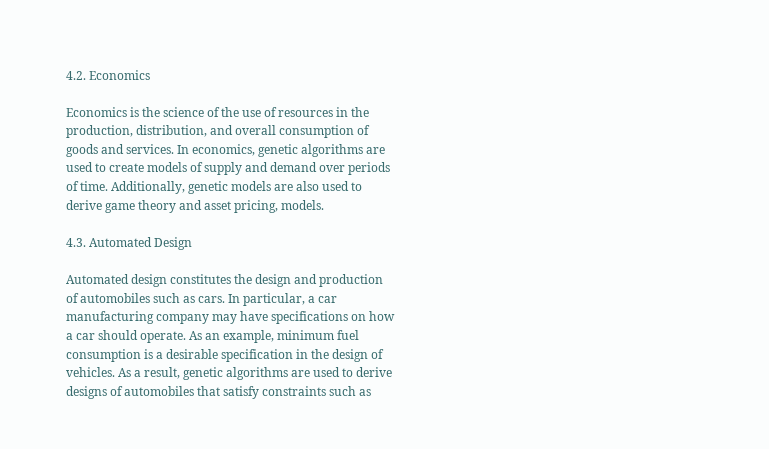4.2. Economics

Economics is the science of the use of resources in the production, distribution, and overall consumption of goods and services. In economics, genetic algorithms are used to create models of supply and demand over periods of time. Additionally, genetic models are also used to derive game theory and asset pricing, models.

4.3. Automated Design

Automated design constitutes the design and production of automobiles such as cars. In particular, a car manufacturing company may have specifications on how a car should operate. As an example, minimum fuel consumption is a desirable specification in the design of vehicles. As a result, genetic algorithms are used to derive designs of automobiles that satisfy constraints such as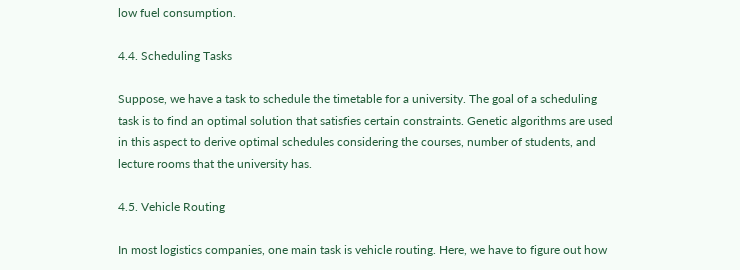low fuel consumption.

4.4. Scheduling Tasks

Suppose, we have a task to schedule the timetable for a university. The goal of a scheduling task is to find an optimal solution that satisfies certain constraints. Genetic algorithms are used in this aspect to derive optimal schedules considering the courses, number of students, and lecture rooms that the university has.

4.5. Vehicle Routing

In most logistics companies, one main task is vehicle routing. Here, we have to figure out how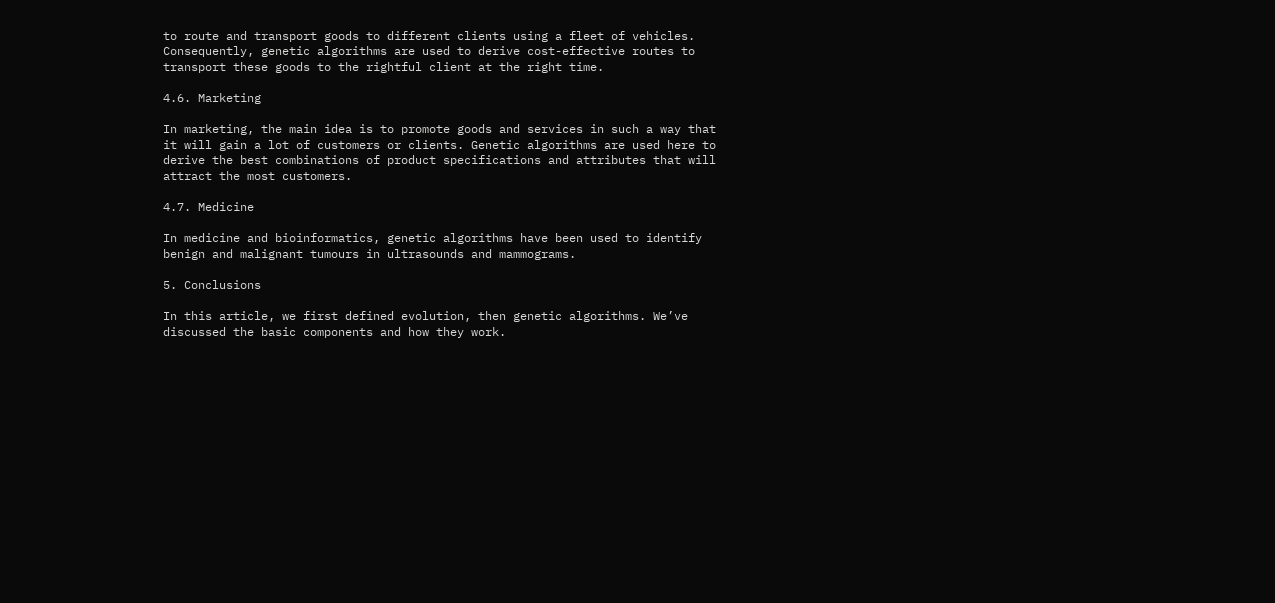to route and transport goods to different clients using a fleet of vehicles. Consequently, genetic algorithms are used to derive cost-effective routes to transport these goods to the rightful client at the right time.

4.6. Marketing

In marketing, the main idea is to promote goods and services in such a way that it will gain a lot of customers or clients. Genetic algorithms are used here to derive the best combinations of product specifications and attributes that will attract the most customers.

4.7. Medicine

In medicine and bioinformatics, genetic algorithms have been used to identify benign and malignant tumours in ultrasounds and mammograms.

5. Conclusions

In this article, we first defined evolution, then genetic algorithms. We’ve discussed the basic components and how they work.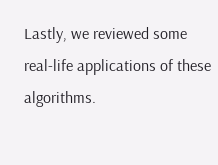Lastly, we reviewed some real-life applications of these algorithms.